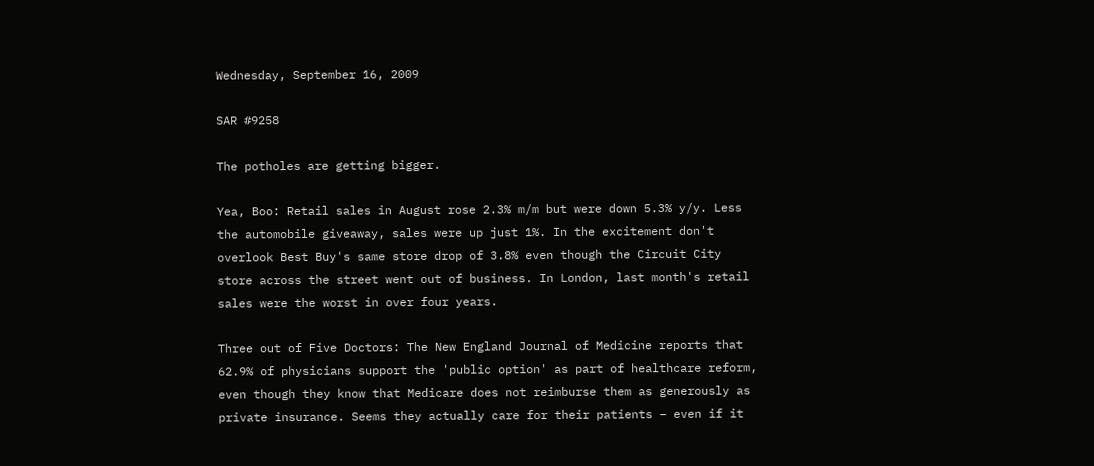Wednesday, September 16, 2009

SAR #9258

The potholes are getting bigger.

Yea, Boo: Retail sales in August rose 2.3% m/m but were down 5.3% y/y. Less the automobile giveaway, sales were up just 1%. In the excitement don't overlook Best Buy's same store drop of 3.8% even though the Circuit City store across the street went out of business. In London, last month's retail sales were the worst in over four years.

Three out of Five Doctors: The New England Journal of Medicine reports that 62.9% of physicians support the 'public option' as part of healthcare reform, even though they know that Medicare does not reimburse them as generously as private insurance. Seems they actually care for their patients – even if it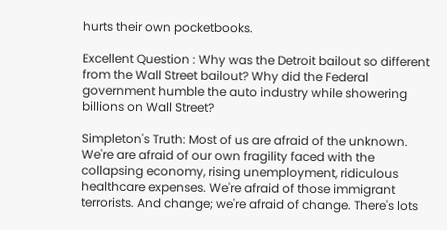hurts their own pocketbooks.

Excellent Question : Why was the Detroit bailout so different from the Wall Street bailout? Why did the Federal government humble the auto industry while showering billions on Wall Street?

Simpleton's Truth: Most of us are afraid of the unknown. We're are afraid of our own fragility faced with the collapsing economy, rising unemployment, ridiculous healthcare expenses. We're afraid of those immigrant terrorists. And change; we're afraid of change. There's lots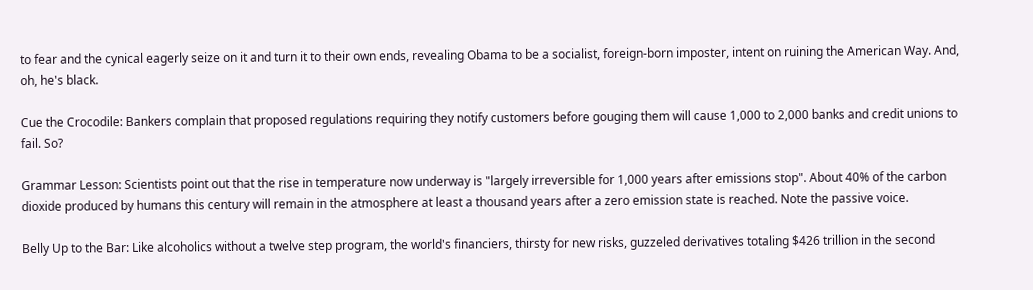to fear and the cynical eagerly seize on it and turn it to their own ends, revealing Obama to be a socialist, foreign-born imposter, intent on ruining the American Way. And, oh, he's black.

Cue the Crocodile: Bankers complain that proposed regulations requiring they notify customers before gouging them will cause 1,000 to 2,000 banks and credit unions to fail. So?

Grammar Lesson: Scientists point out that the rise in temperature now underway is "largely irreversible for 1,000 years after emissions stop". About 40% of the carbon dioxide produced by humans this century will remain in the atmosphere at least a thousand years after a zero emission state is reached. Note the passive voice.

Belly Up to the Bar: Like alcoholics without a twelve step program, the world's financiers, thirsty for new risks, guzzeled derivatives totaling $426 trillion in the second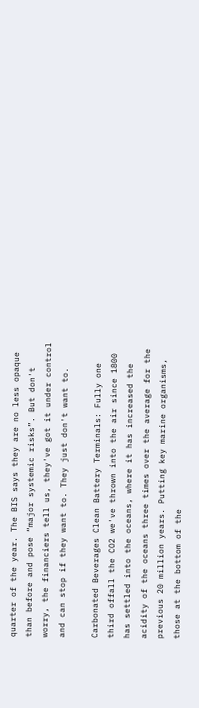quarter of the year. The BIS says they are no less opaque than before and pose “major systemic risks”. But don't worry, the financiers tell us, they've got it under control and can stop if they want to. They just don't want to.

Carbonated Beverages Clean Battery Terminals: Fully one third offall the CO2 we've thrown into the air since 1800 has settled into the oceans, where it has increased the acidity of the oceans three times over the average for the previous 20 million years. Putting key marine organisms, those at the bottom of the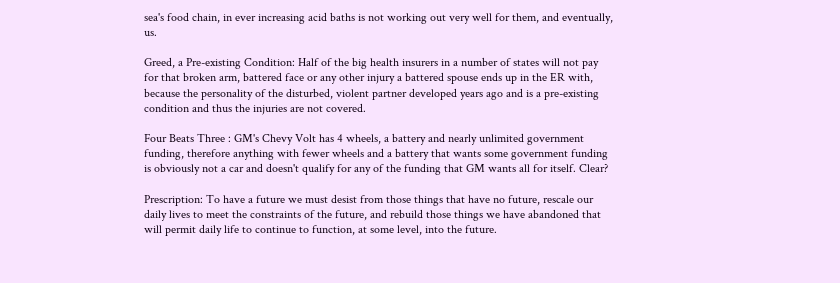sea's food chain, in ever increasing acid baths is not working out very well for them, and eventually, us.

Greed, a Pre-existing Condition: Half of the big health insurers in a number of states will not pay for that broken arm, battered face or any other injury a battered spouse ends up in the ER with, because the personality of the disturbed, violent partner developed years ago and is a pre-existing condition and thus the injuries are not covered.

Four Beats Three : GM's Chevy Volt has 4 wheels, a battery and nearly unlimited government funding, therefore anything with fewer wheels and a battery that wants some government funding is obviously not a car and doesn't qualify for any of the funding that GM wants all for itself. Clear?

Prescription: To have a future we must desist from those things that have no future, rescale our daily lives to meet the constraints of the future, and rebuild those things we have abandoned that will permit daily life to continue to function, at some level, into the future.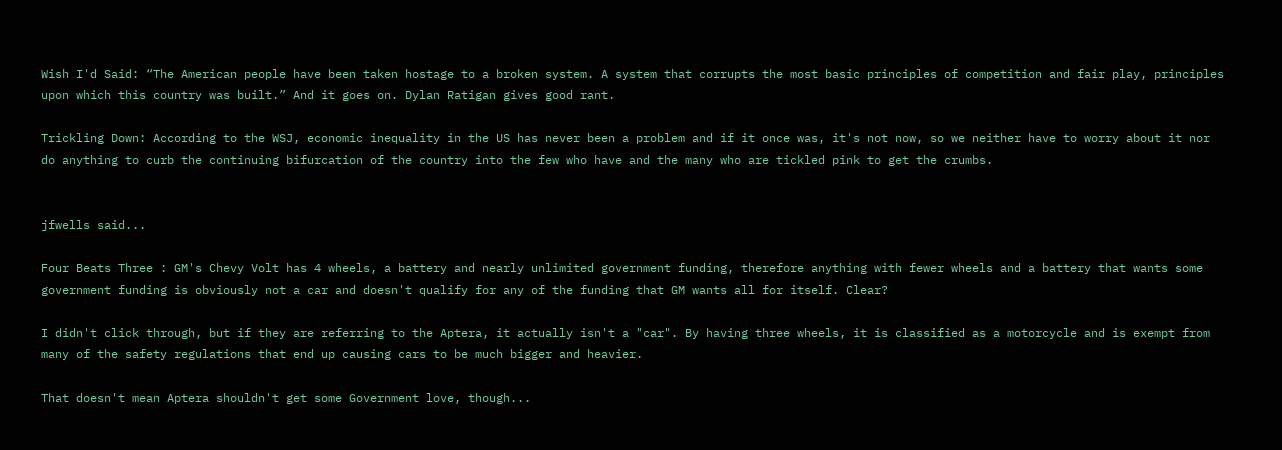Wish I'd Said: “The American people have been taken hostage to a broken system. A system that corrupts the most basic principles of competition and fair play, principles upon which this country was built.” And it goes on. Dylan Ratigan gives good rant.

Trickling Down: According to the WSJ, economic inequality in the US has never been a problem and if it once was, it's not now, so we neither have to worry about it nor do anything to curb the continuing bifurcation of the country into the few who have and the many who are tickled pink to get the crumbs.


jfwells said...

Four Beats Three : GM's Chevy Volt has 4 wheels, a battery and nearly unlimited government funding, therefore anything with fewer wheels and a battery that wants some government funding is obviously not a car and doesn't qualify for any of the funding that GM wants all for itself. Clear?

I didn't click through, but if they are referring to the Aptera, it actually isn't a "car". By having three wheels, it is classified as a motorcycle and is exempt from many of the safety regulations that end up causing cars to be much bigger and heavier.

That doesn't mean Aptera shouldn't get some Government love, though...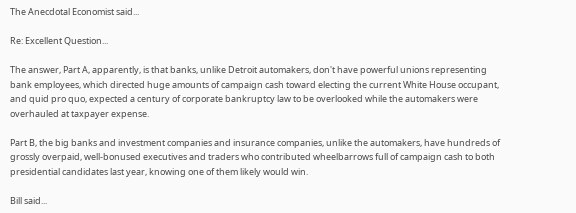The Anecdotal Economist said...

Re: Excellent Question...

The answer, Part A, apparently, is that banks, unlike Detroit automakers, don't have powerful unions representing bank employees, which directed huge amounts of campaign cash toward electing the current White House occupant, and quid pro quo, expected a century of corporate bankruptcy law to be overlooked while the automakers were overhauled at taxpayer expense.

Part B, the big banks and investment companies and insurance companies, unlike the automakers, have hundreds of grossly overpaid, well-bonused executives and traders who contributed wheelbarrows full of campaign cash to both presidential candidates last year, knowing one of them likely would win.

Bill said...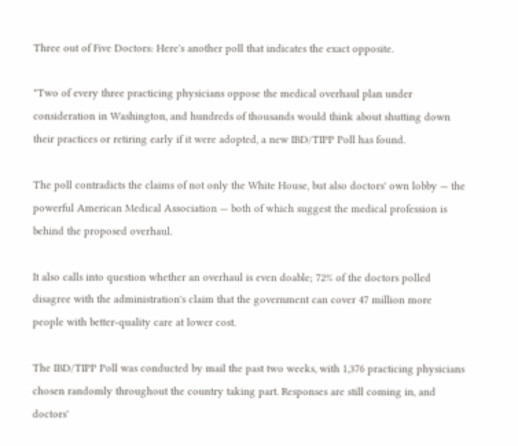Three out of Five Doctors: Here's another poll that indicates the exact opposite.

"Two of every three practicing physicians oppose the medical overhaul plan under consideration in Washington, and hundreds of thousands would think about shutting down their practices or retiring early if it were adopted, a new IBD/TIPP Poll has found.

The poll contradicts the claims of not only the White House, but also doctors' own lobby — the powerful American Medical Association — both of which suggest the medical profession is behind the proposed overhaul.

It also calls into question whether an overhaul is even doable; 72% of the doctors polled disagree with the administration's claim that the government can cover 47 million more people with better-quality care at lower cost.

The IBD/TIPP Poll was conducted by mail the past two weeks, with 1,376 practicing physicians chosen randomly throughout the country taking part. Responses are still coming in, and doctors'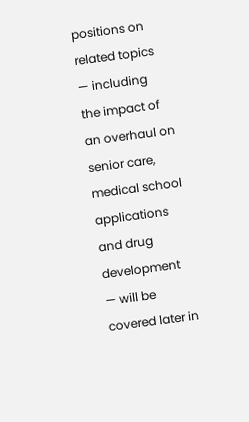positions on related topics — including the impact of an overhaul on senior care, medical school applications and drug development — will be covered later in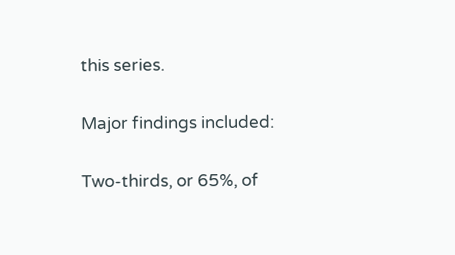this series.

Major findings included:

Two-thirds, or 65%, of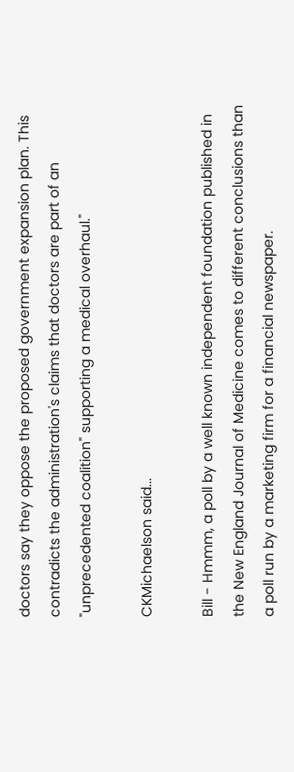doctors say they oppose the proposed government expansion plan. This contradicts the administration's claims that doctors are part of an "unprecedented coalition" supporting a medical overhaul."

CKMichaelson said...

Bill - Hmmm, a poll by a well known independent foundation published in the New England Journal of Medicine comes to different conclusions than a poll run by a marketing firm for a financial newspaper.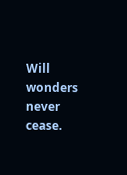Will wonders never cease.